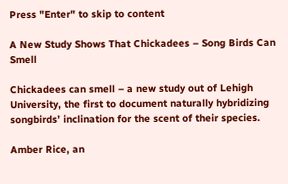Press "Enter" to skip to content

A New Study Shows That Chickadees – Song Birds Can Smell

Chickadees can smell – a new study out of Lehigh University, the first to document naturally hybridizing songbirds’ inclination for the scent of their species.

Amber Rice, an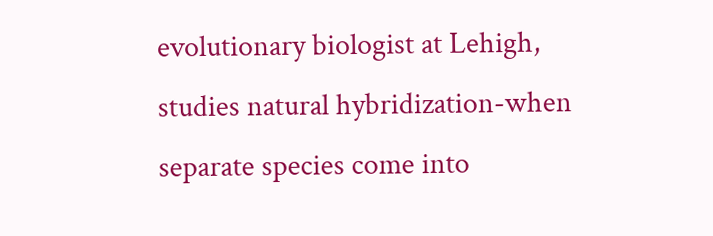evolutionary biologist at Lehigh, studies natural hybridization-when separate species come into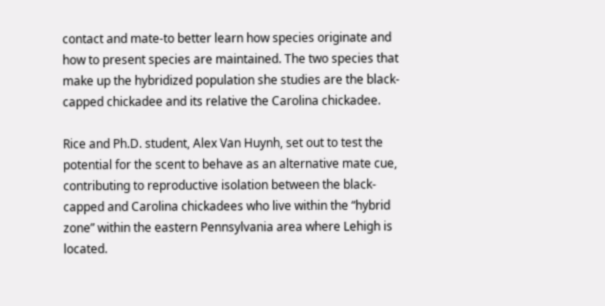contact and mate-to better learn how species originate and how to present species are maintained. The two species that make up the hybridized population she studies are the black-capped chickadee and its relative the Carolina chickadee.

Rice and Ph.D. student, Alex Van Huynh, set out to test the potential for the scent to behave as an alternative mate cue, contributing to reproductive isolation between the black-capped and Carolina chickadees who live within the “hybrid zone” within the eastern Pennsylvania area where Lehigh is located.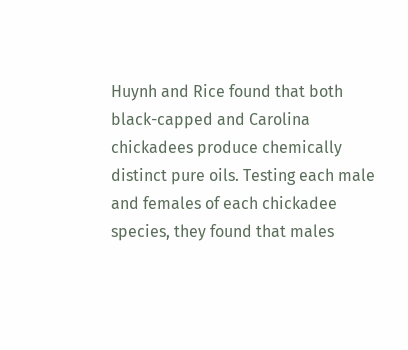Huynh and Rice found that both black-capped and Carolina chickadees produce chemically distinct pure oils. Testing each male and females of each chickadee species, they found that males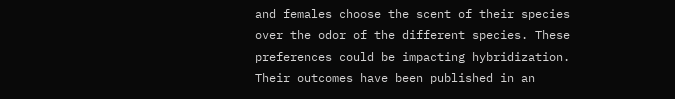and females choose the scent of their species over the odor of the different species. These preferences could be impacting hybridization. Their outcomes have been published in an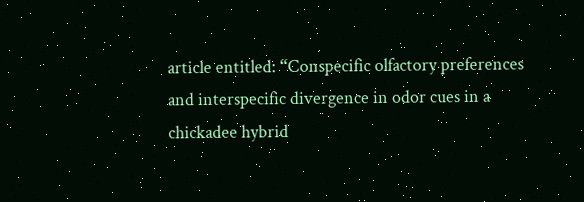article entitled: “Conspecific olfactory preferences and interspecific divergence in odor cues in a chickadee hybrid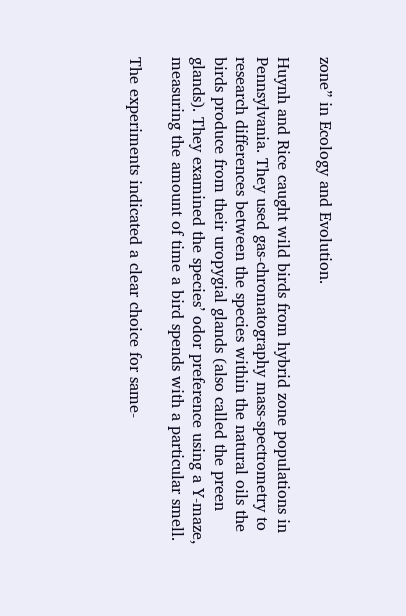zone” in Ecology and Evolution.

Huynh and Rice caught wild birds from hybrid zone populations in Pennsylvania. They used gas-chromatography mass-spectrometry to research differences between the species within the natural oils the birds produce from their uropygial glands (also called the preen glands). They examined the species’ odor preference using a Y-maze, measuring the amount of time a bird spends with a particular smell.

The experiments indicated a clear choice for same-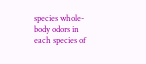species whole-body odors in each species of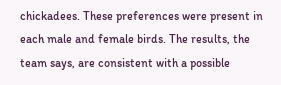chickadees. These preferences were present in each male and female birds. The results, the team says, are consistent with a possible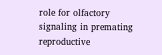role for olfactory signaling in premating reproductive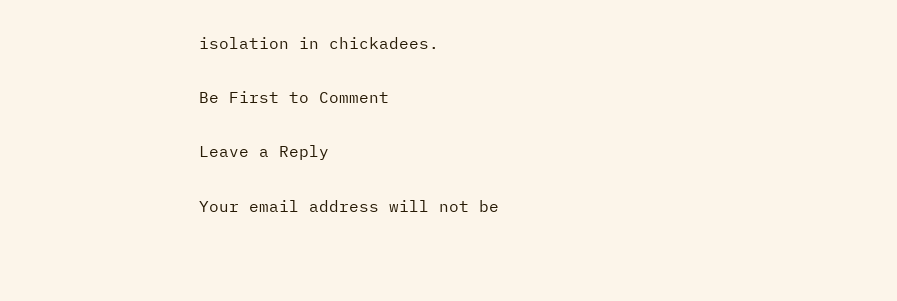isolation in chickadees.

Be First to Comment

Leave a Reply

Your email address will not be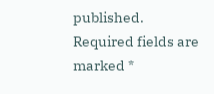published. Required fields are marked *